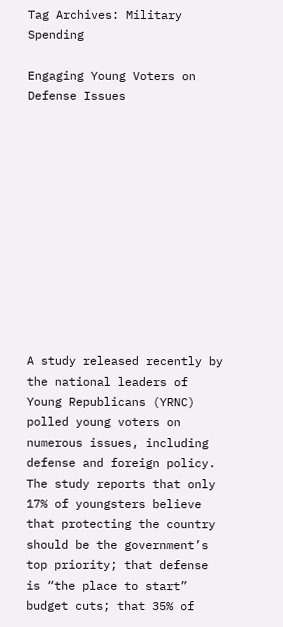Tag Archives: Military Spending

Engaging Young Voters on Defense Issues












A study released recently by the national leaders of Young Republicans (YRNC) polled young voters on numerous issues, including defense and foreign policy. The study reports that only 17% of youngsters believe that protecting the country should be the government’s top priority; that defense is “the place to start” budget cuts; that 35% of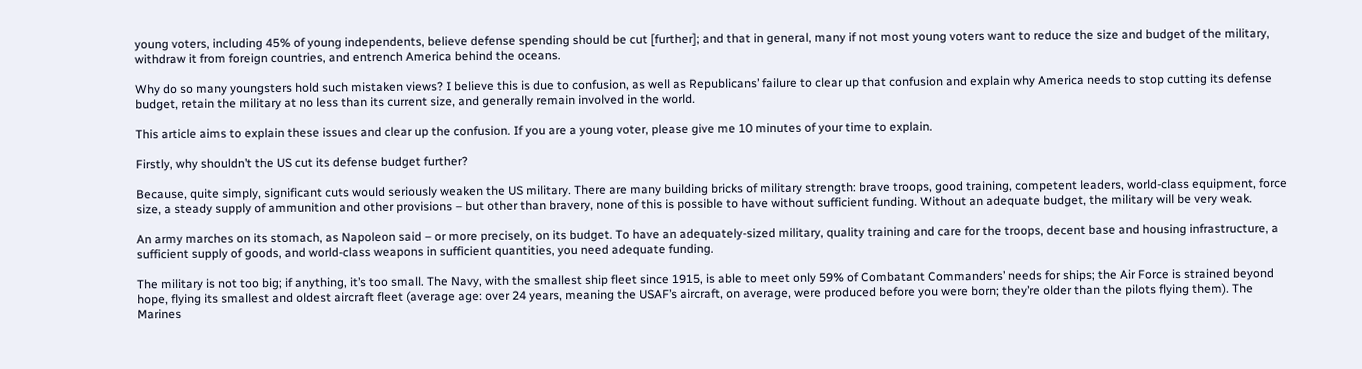young voters, including 45% of young independents, believe defense spending should be cut [further]; and that in general, many if not most young voters want to reduce the size and budget of the military, withdraw it from foreign countries, and entrench America behind the oceans.

Why do so many youngsters hold such mistaken views? I believe this is due to confusion, as well as Republicans’ failure to clear up that confusion and explain why America needs to stop cutting its defense budget, retain the military at no less than its current size, and generally remain involved in the world.

This article aims to explain these issues and clear up the confusion. If you are a young voter, please give me 10 minutes of your time to explain.

Firstly, why shouldn’t the US cut its defense budget further?

Because, quite simply, significant cuts would seriously weaken the US military. There are many building bricks of military strength: brave troops, good training, competent leaders, world-class equipment, force size, a steady supply of ammunition and other provisions – but other than bravery, none of this is possible to have without sufficient funding. Without an adequate budget, the military will be very weak.

An army marches on its stomach, as Napoleon said – or more precisely, on its budget. To have an adequately-sized military, quality training and care for the troops, decent base and housing infrastructure, a sufficient supply of goods, and world-class weapons in sufficient quantities, you need adequate funding.

The military is not too big; if anything, it’s too small. The Navy, with the smallest ship fleet since 1915, is able to meet only 59% of Combatant Commanders’ needs for ships; the Air Force is strained beyond hope, flying its smallest and oldest aircraft fleet (average age: over 24 years, meaning the USAF’s aircraft, on average, were produced before you were born; they’re older than the pilots flying them). The Marines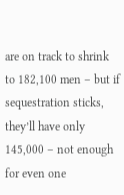are on track to shrink to 182,100 men – but if sequestration sticks, they’ll have only 145,000 – not enough for even one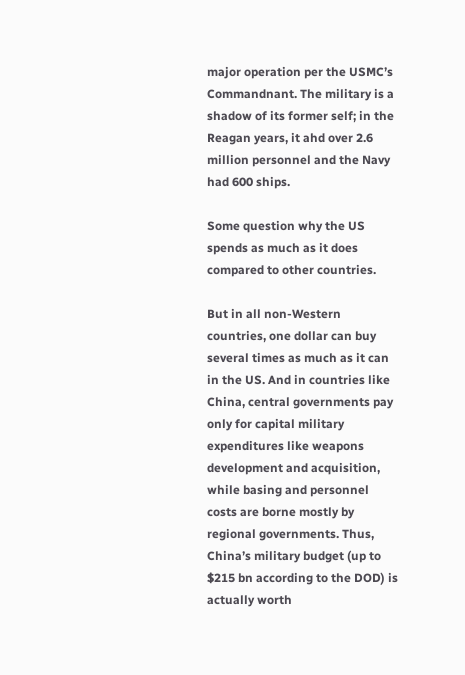major operation per the USMC’s Commandnant. The military is a shadow of its former self; in the Reagan years, it ahd over 2.6 million personnel and the Navy had 600 ships.

Some question why the US spends as much as it does compared to other countries.

But in all non-Western countries, one dollar can buy several times as much as it can in the US. And in countries like China, central governments pay only for capital military expenditures like weapons development and acquisition, while basing and personnel costs are borne mostly by regional governments. Thus, China’s military budget (up to $215 bn according to the DOD) is actually worth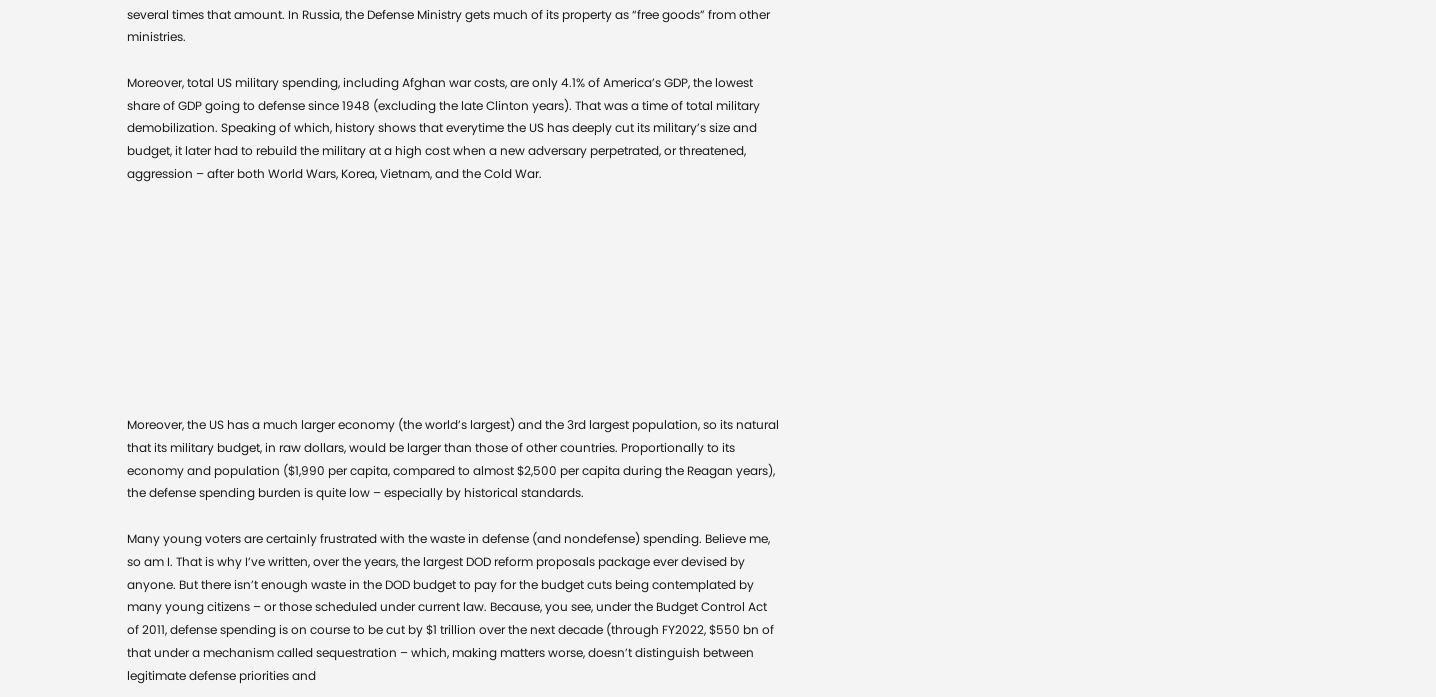several times that amount. In Russia, the Defense Ministry gets much of its property as “free goods” from other ministries.

Moreover, total US military spending, including Afghan war costs, are only 4.1% of America’s GDP, the lowest share of GDP going to defense since 1948 (excluding the late Clinton years). That was a time of total military demobilization. Speaking of which, history shows that everytime the US has deeply cut its military’s size and budget, it later had to rebuild the military at a high cost when a new adversary perpetrated, or threatened, aggression – after both World Wars, Korea, Vietnam, and the Cold War.










Moreover, the US has a much larger economy (the world’s largest) and the 3rd largest population, so its natural that its military budget, in raw dollars, would be larger than those of other countries. Proportionally to its economy and population ($1,990 per capita, compared to almost $2,500 per capita during the Reagan years), the defense spending burden is quite low – especially by historical standards.

Many young voters are certainly frustrated with the waste in defense (and nondefense) spending. Believe me, so am I. That is why I’ve written, over the years, the largest DOD reform proposals package ever devised by anyone. But there isn’t enough waste in the DOD budget to pay for the budget cuts being contemplated by many young citizens – or those scheduled under current law. Because, you see, under the Budget Control Act of 2011, defense spending is on course to be cut by $1 trillion over the next decade (through FY2022, $550 bn of that under a mechanism called sequestration – which, making matters worse, doesn’t distinguish between legitimate defense priorities and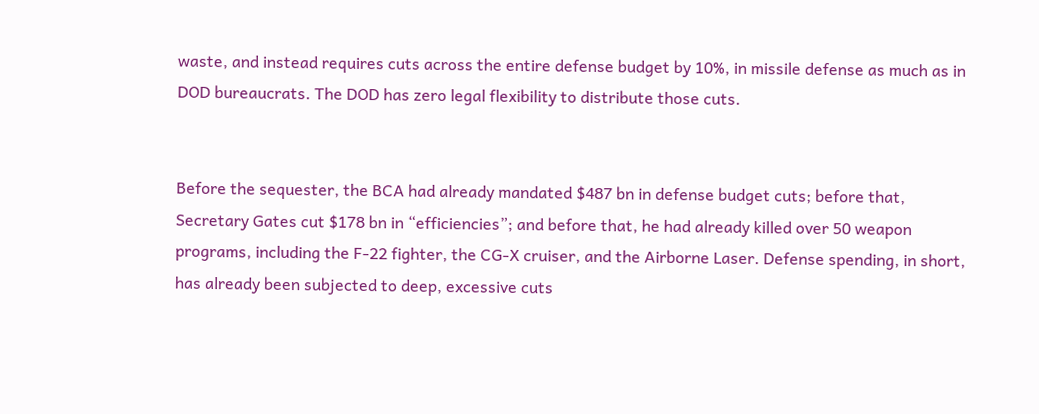waste, and instead requires cuts across the entire defense budget by 10%, in missile defense as much as in DOD bureaucrats. The DOD has zero legal flexibility to distribute those cuts.


Before the sequester, the BCA had already mandated $487 bn in defense budget cuts; before that, Secretary Gates cut $178 bn in “efficiencies”; and before that, he had already killed over 50 weapon programs, including the F-22 fighter, the CG-X cruiser, and the Airborne Laser. Defense spending, in short, has already been subjected to deep, excessive cuts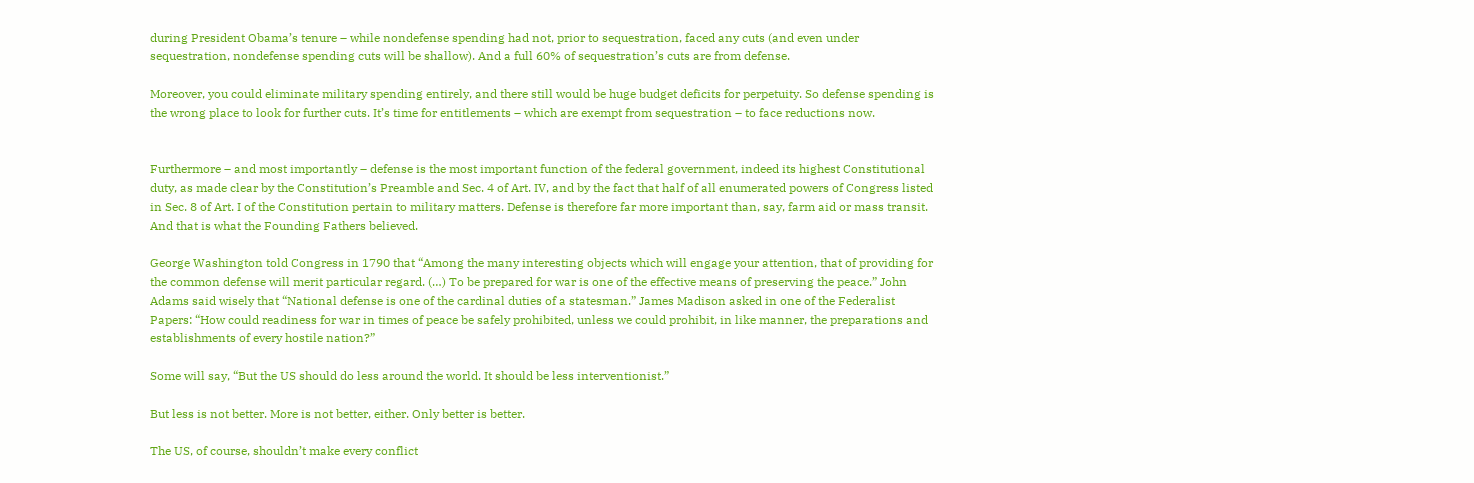during President Obama’s tenure – while nondefense spending had not, prior to sequestration, faced any cuts (and even under sequestration, nondefense spending cuts will be shallow). And a full 60% of sequestration’s cuts are from defense.

Moreover, you could eliminate military spending entirely, and there still would be huge budget deficits for perpetuity. So defense spending is the wrong place to look for further cuts. It’s time for entitlements – which are exempt from sequestration – to face reductions now.


Furthermore – and most importantly – defense is the most important function of the federal government, indeed its highest Constitutional duty, as made clear by the Constitution’s Preamble and Sec. 4 of Art. IV, and by the fact that half of all enumerated powers of Congress listed in Sec. 8 of Art. I of the Constitution pertain to military matters. Defense is therefore far more important than, say, farm aid or mass transit. And that is what the Founding Fathers believed.

George Washington told Congress in 1790 that “Among the many interesting objects which will engage your attention, that of providing for the common defense will merit particular regard. (…) To be prepared for war is one of the effective means of preserving the peace.” John Adams said wisely that “National defense is one of the cardinal duties of a statesman.” James Madison asked in one of the Federalist Papers: “How could readiness for war in times of peace be safely prohibited, unless we could prohibit, in like manner, the preparations and establishments of every hostile nation?”

Some will say, “But the US should do less around the world. It should be less interventionist.”

But less is not better. More is not better, either. Only better is better.

The US, of course, shouldn’t make every conflict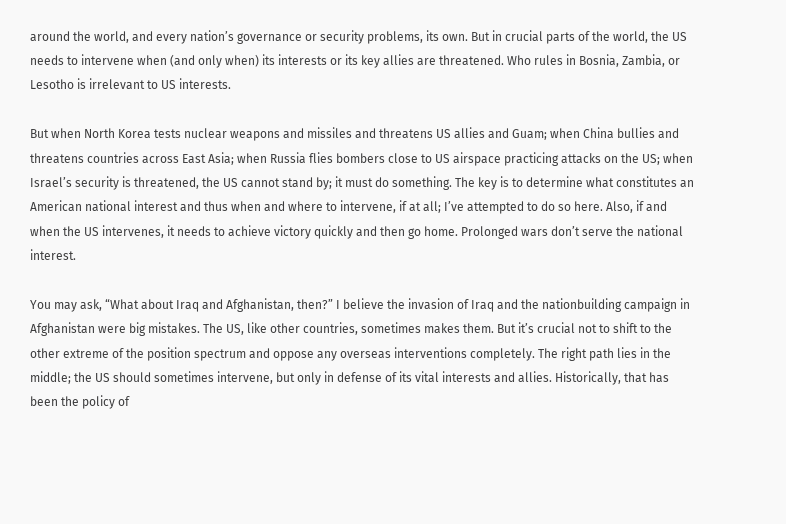around the world, and every nation’s governance or security problems, its own. But in crucial parts of the world, the US needs to intervene when (and only when) its interests or its key allies are threatened. Who rules in Bosnia, Zambia, or Lesotho is irrelevant to US interests.

But when North Korea tests nuclear weapons and missiles and threatens US allies and Guam; when China bullies and threatens countries across East Asia; when Russia flies bombers close to US airspace practicing attacks on the US; when Israel’s security is threatened, the US cannot stand by; it must do something. The key is to determine what constitutes an American national interest and thus when and where to intervene, if at all; I’ve attempted to do so here. Also, if and when the US intervenes, it needs to achieve victory quickly and then go home. Prolonged wars don’t serve the national interest.

You may ask, “What about Iraq and Afghanistan, then?” I believe the invasion of Iraq and the nationbuilding campaign in Afghanistan were big mistakes. The US, like other countries, sometimes makes them. But it’s crucial not to shift to the other extreme of the position spectrum and oppose any overseas interventions completely. The right path lies in the middle; the US should sometimes intervene, but only in defense of its vital interests and allies. Historically, that has been the policy of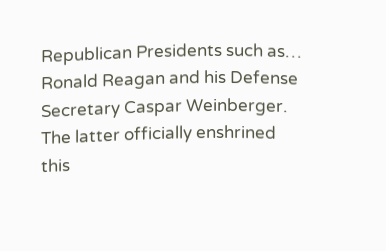Republican Presidents such as… Ronald Reagan and his Defense Secretary Caspar Weinberger. The latter officially enshrined this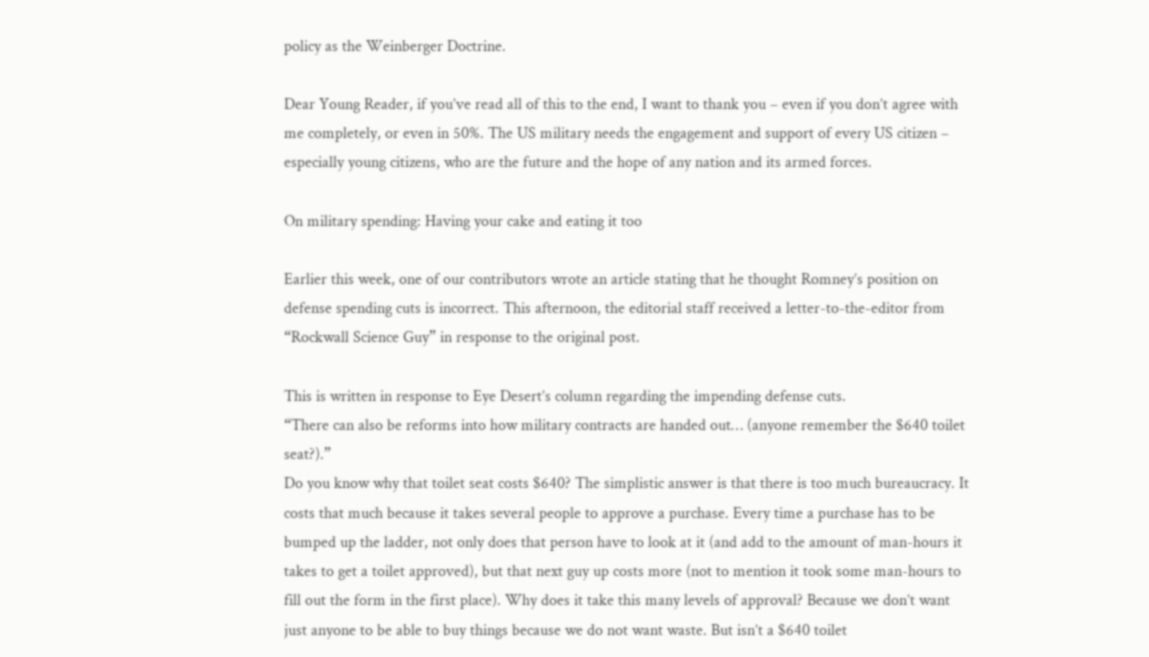policy as the Weinberger Doctrine.

Dear Young Reader, if you’ve read all of this to the end, I want to thank you – even if you don’t agree with me completely, or even in 50%. The US military needs the engagement and support of every US citizen – especially young citizens, who are the future and the hope of any nation and its armed forces.

On military spending: Having your cake and eating it too

Earlier this week, one of our contributors wrote an article stating that he thought Romney’s position on defense spending cuts is incorrect. This afternoon, the editorial staff received a letter-to-the-editor from “Rockwall Science Guy” in response to the original post.

This is written in response to Eye Desert’s column regarding the impending defense cuts.
“There can also be reforms into how military contracts are handed out… (anyone remember the $640 toilet seat?).”
Do you know why that toilet seat costs $640? The simplistic answer is that there is too much bureaucracy. It costs that much because it takes several people to approve a purchase. Every time a purchase has to be bumped up the ladder, not only does that person have to look at it (and add to the amount of man-hours it takes to get a toilet approved), but that next guy up costs more (not to mention it took some man-hours to fill out the form in the first place). Why does it take this many levels of approval? Because we don’t want just anyone to be able to buy things because we do not want waste. But isn’t a $640 toilet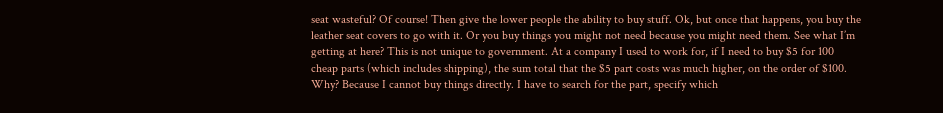seat wasteful? Of course! Then give the lower people the ability to buy stuff. Ok, but once that happens, you buy the leather seat covers to go with it. Or you buy things you might not need because you might need them. See what I’m getting at here? This is not unique to government. At a company I used to work for, if I need to buy $5 for 100 cheap parts (which includes shipping), the sum total that the $5 part costs was much higher, on the order of $100. Why? Because I cannot buy things directly. I have to search for the part, specify which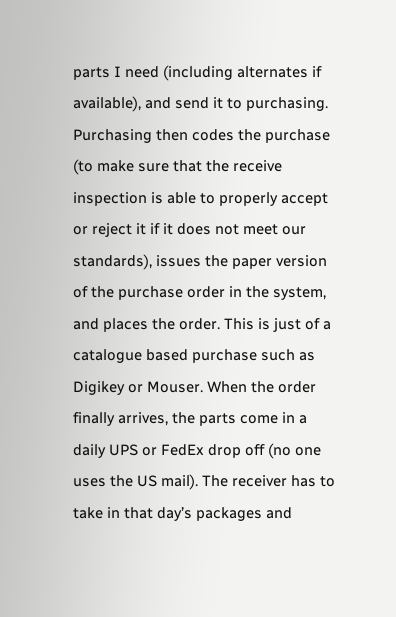parts I need (including alternates if available), and send it to purchasing. Purchasing then codes the purchase (to make sure that the receive inspection is able to properly accept or reject it if it does not meet our standards), issues the paper version of the purchase order in the system, and places the order. This is just of a catalogue based purchase such as Digikey or Mouser. When the order finally arrives, the parts come in a daily UPS or FedEx drop off (no one uses the US mail). The receiver has to take in that day’s packages and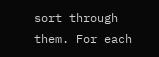sort through them. For each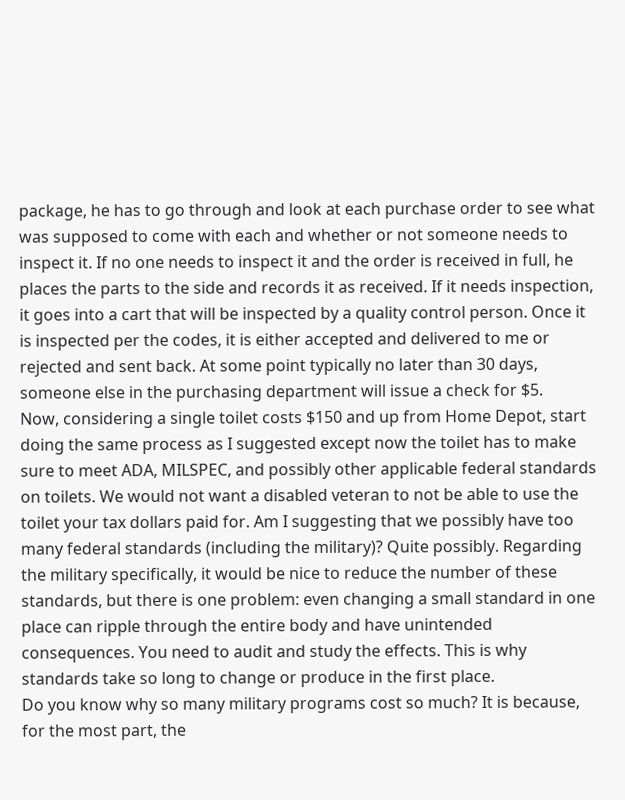package, he has to go through and look at each purchase order to see what was supposed to come with each and whether or not someone needs to inspect it. If no one needs to inspect it and the order is received in full, he places the parts to the side and records it as received. If it needs inspection, it goes into a cart that will be inspected by a quality control person. Once it is inspected per the codes, it is either accepted and delivered to me or rejected and sent back. At some point typically no later than 30 days, someone else in the purchasing department will issue a check for $5.
Now, considering a single toilet costs $150 and up from Home Depot, start doing the same process as I suggested except now the toilet has to make sure to meet ADA, MILSPEC, and possibly other applicable federal standards on toilets. We would not want a disabled veteran to not be able to use the toilet your tax dollars paid for. Am I suggesting that we possibly have too many federal standards (including the military)? Quite possibly. Regarding the military specifically, it would be nice to reduce the number of these standards, but there is one problem: even changing a small standard in one place can ripple through the entire body and have unintended consequences. You need to audit and study the effects. This is why standards take so long to change or produce in the first place.
Do you know why so many military programs cost so much? It is because, for the most part, the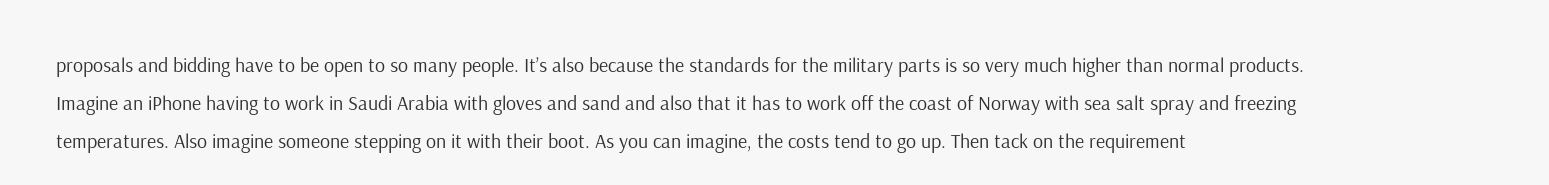proposals and bidding have to be open to so many people. It’s also because the standards for the military parts is so very much higher than normal products. Imagine an iPhone having to work in Saudi Arabia with gloves and sand and also that it has to work off the coast of Norway with sea salt spray and freezing temperatures. Also imagine someone stepping on it with their boot. As you can imagine, the costs tend to go up. Then tack on the requirement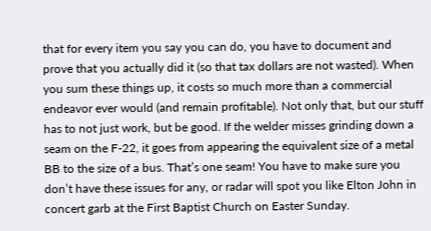that for every item you say you can do, you have to document and prove that you actually did it (so that tax dollars are not wasted). When you sum these things up, it costs so much more than a commercial endeavor ever would (and remain profitable). Not only that, but our stuff has to not just work, but be good. If the welder misses grinding down a seam on the F-22, it goes from appearing the equivalent size of a metal BB to the size of a bus. That’s one seam! You have to make sure you don’t have these issues for any, or radar will spot you like Elton John in concert garb at the First Baptist Church on Easter Sunday.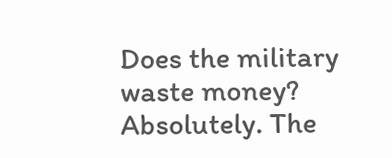Does the military waste money? Absolutely. The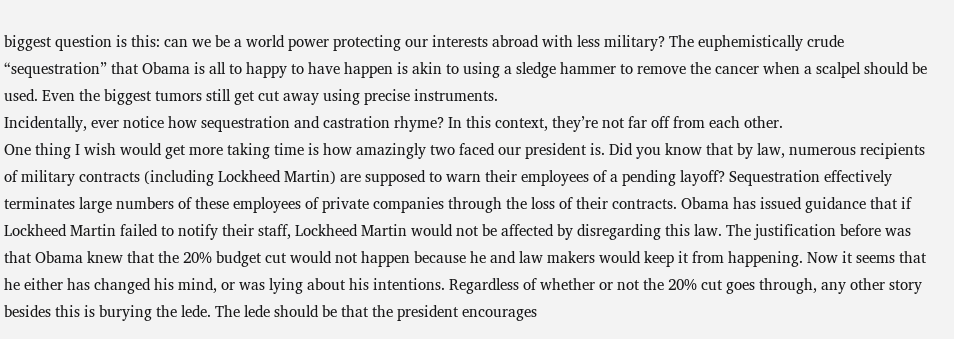biggest question is this: can we be a world power protecting our interests abroad with less military? The euphemistically crude “sequestration” that Obama is all to happy to have happen is akin to using a sledge hammer to remove the cancer when a scalpel should be used. Even the biggest tumors still get cut away using precise instruments.
Incidentally, ever notice how sequestration and castration rhyme? In this context, they’re not far off from each other.
One thing I wish would get more taking time is how amazingly two faced our president is. Did you know that by law, numerous recipients of military contracts (including Lockheed Martin) are supposed to warn their employees of a pending layoff? Sequestration effectively terminates large numbers of these employees of private companies through the loss of their contracts. Obama has issued guidance that if Lockheed Martin failed to notify their staff, Lockheed Martin would not be affected by disregarding this law. The justification before was that Obama knew that the 20% budget cut would not happen because he and law makers would keep it from happening. Now it seems that he either has changed his mind, or was lying about his intentions. Regardless of whether or not the 20% cut goes through, any other story besides this is burying the lede. The lede should be that the president encourages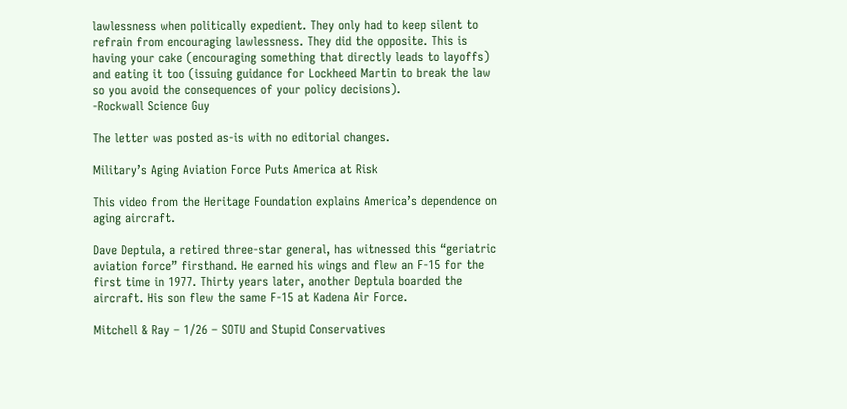lawlessness when politically expedient. They only had to keep silent to refrain from encouraging lawlessness. They did the opposite. This is having your cake (encouraging something that directly leads to layoffs) and eating it too (issuing guidance for Lockheed Martin to break the law so you avoid the consequences of your policy decisions).
-Rockwall Science Guy

The letter was posted as-is with no editorial changes.

Military’s Aging Aviation Force Puts America at Risk

This video from the Heritage Foundation explains America’s dependence on aging aircraft.

Dave Deptula, a retired three-star general, has witnessed this “geriatric aviation force” firsthand. He earned his wings and flew an F-15 for the first time in 1977. Thirty years later, another Deptula boarded the aircraft. His son flew the same F-15 at Kadena Air Force.

Mitchell & Ray – 1/26 – SOTU and Stupid Conservatives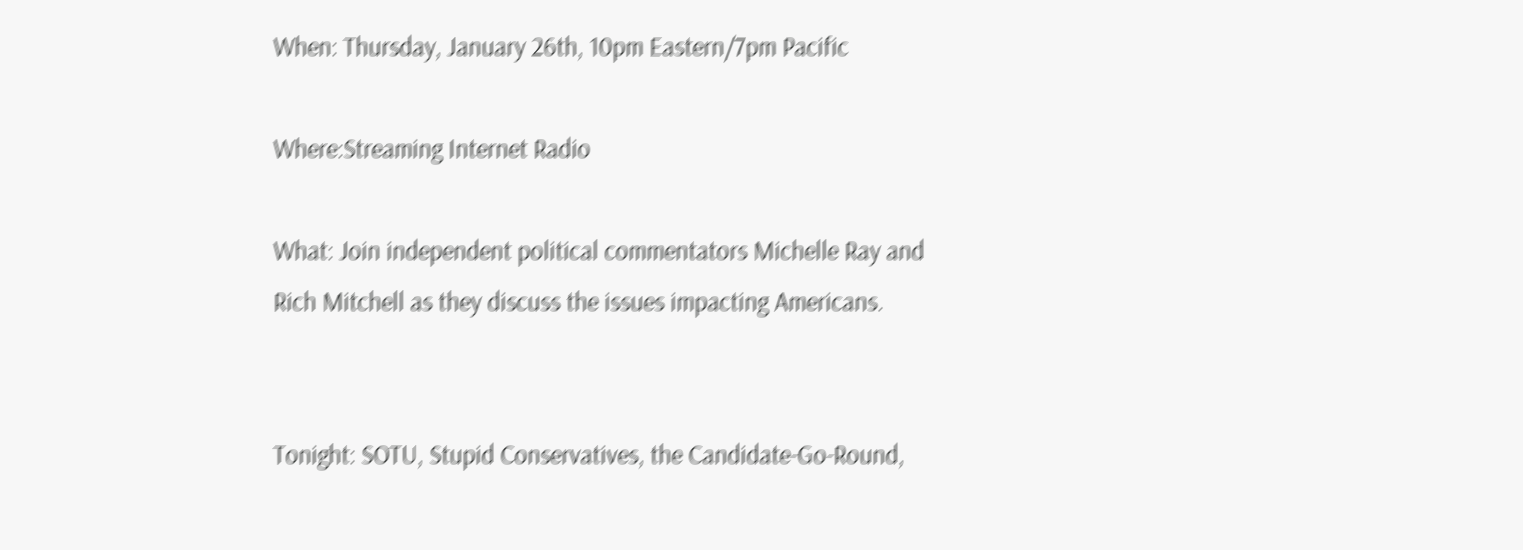When: Thursday, January 26th, 10pm Eastern/7pm Pacific

Where:Streaming Internet Radio

What: Join independent political commentators Michelle Ray and Rich Mitchell as they discuss the issues impacting Americans.


Tonight: SOTU, Stupid Conservatives, the Candidate-Go-Round,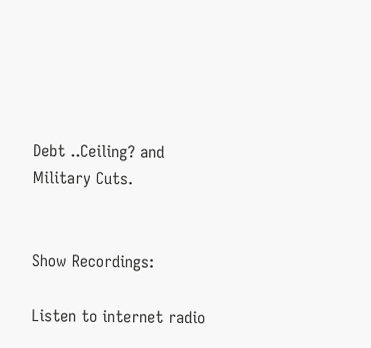Debt ..Ceiling? and Military Cuts.


Show Recordings:

Listen to internet radio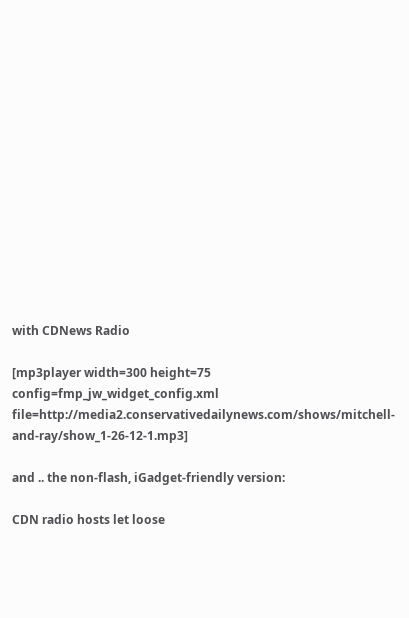with CDNews Radio

[mp3player width=300 height=75 config=fmp_jw_widget_config.xml file=http://media2.conservativedailynews.com/shows/mitchell-and-ray/show_1-26-12-1.mp3]

and .. the non-flash, iGadget-friendly version:

CDN radio hosts let loose